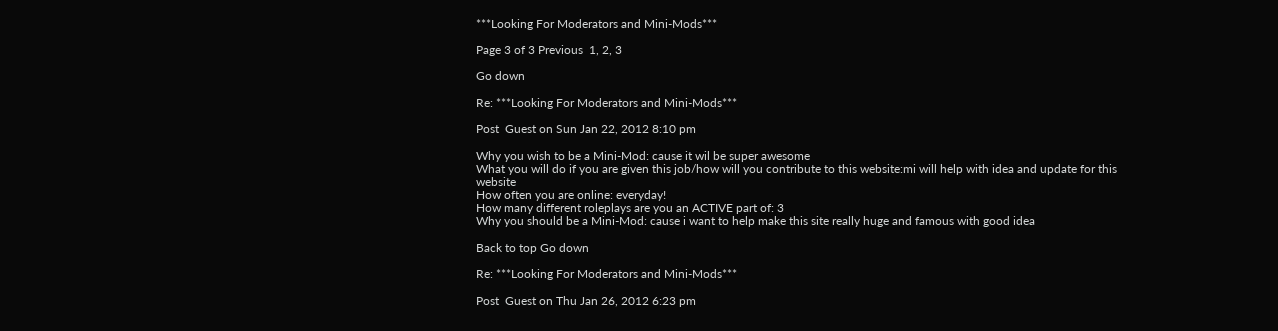***Looking For Moderators and Mini-Mods***

Page 3 of 3 Previous  1, 2, 3

Go down

Re: ***Looking For Moderators and Mini-Mods***

Post  Guest on Sun Jan 22, 2012 8:10 pm

Why you wish to be a Mini-Mod: cause it wil be super awesome
What you will do if you are given this job/how will you contribute to this website:mi will help with idea and update for this website
How often you are online: everyday!
How many different roleplays are you an ACTIVE part of: 3
Why you should be a Mini-Mod: cause i want to help make this site really huge and famous with good idea

Back to top Go down

Re: ***Looking For Moderators and Mini-Mods***

Post  Guest on Thu Jan 26, 2012 6:23 pm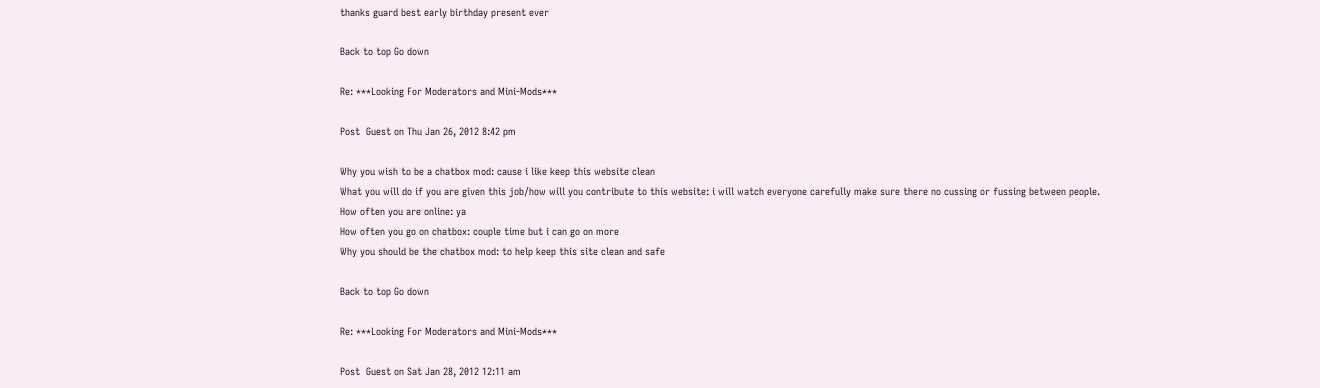thanks guard best early birthday present ever

Back to top Go down

Re: ***Looking For Moderators and Mini-Mods***

Post  Guest on Thu Jan 26, 2012 8:42 pm

Why you wish to be a chatbox mod: cause i like keep this website clean
What you will do if you are given this job/how will you contribute to this website: i will watch everyone carefully make sure there no cussing or fussing between people.
How often you are online: ya
How often you go on chatbox: couple time but i can go on more
Why you should be the chatbox mod: to help keep this site clean and safe

Back to top Go down

Re: ***Looking For Moderators and Mini-Mods***

Post  Guest on Sat Jan 28, 2012 12:11 am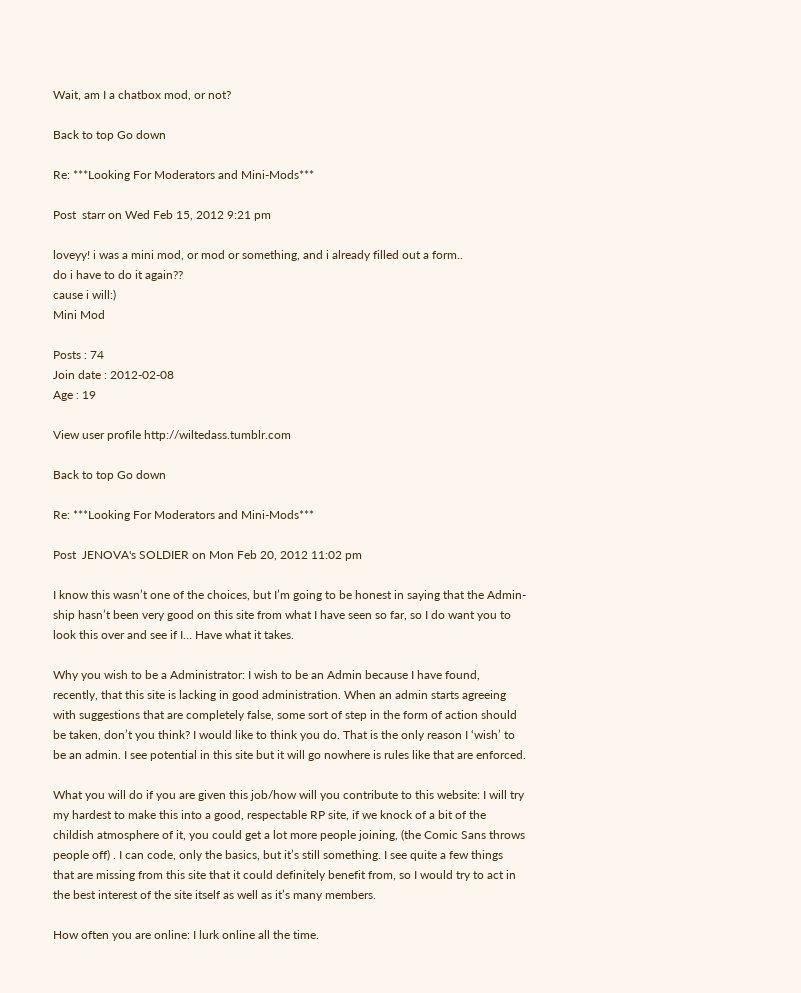Wait, am I a chatbox mod, or not?

Back to top Go down

Re: ***Looking For Moderators and Mini-Mods***

Post  starr on Wed Feb 15, 2012 9:21 pm

loveyy! i was a mini mod, or mod or something, and i already filled out a form..
do i have to do it again??
cause i will:)
Mini Mod

Posts : 74
Join date : 2012-02-08
Age : 19

View user profile http://wiltedass.tumblr.com

Back to top Go down

Re: ***Looking For Moderators and Mini-Mods***

Post  JENOVA's SOLDIER on Mon Feb 20, 2012 11:02 pm

I know this wasn’t one of the choices, but I’m going to be honest in saying that the Admin-ship hasn’t been very good on this site from what I have seen so far, so I do want you to look this over and see if I… Have what it takes.

Why you wish to be a Administrator: I wish to be an Admin because I have found, recently, that this site is lacking in good administration. When an admin starts agreeing with suggestions that are completely false, some sort of step in the form of action should be taken, don’t you think? I would like to think you do. That is the only reason I ‘wish’ to be an admin. I see potential in this site but it will go nowhere is rules like that are enforced.

What you will do if you are given this job/how will you contribute to this website: I will try my hardest to make this into a good, respectable RP site, if we knock of a bit of the childish atmosphere of it, you could get a lot more people joining, (the Comic Sans throws people off) . I can code, only the basics, but it’s still something. I see quite a few things that are missing from this site that it could definitely benefit from, so I would try to act in the best interest of the site itself as well as it’s many members.

How often you are online: I lurk online all the time.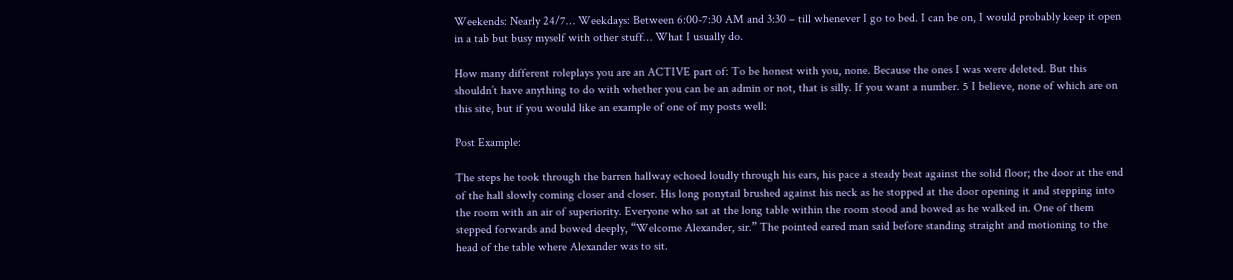Weekends: Nearly 24/7… Weekdays: Between 6:00-7:30 AM and 3:30 – till whenever I go to bed. I can be on, I would probably keep it open in a tab but busy myself with other stuff… What I usually do.

How many different roleplays you are an ACTIVE part of: To be honest with you, none. Because the ones I was were deleted. But this shouldn’t have anything to do with whether you can be an admin or not, that is silly. If you want a number. 5 I believe, none of which are on this site, but if you would like an example of one of my posts well:

Post Example:

The steps he took through the barren hallway echoed loudly through his ears, his pace a steady beat against the solid floor; the door at the end of the hall slowly coming closer and closer. His long ponytail brushed against his neck as he stopped at the door opening it and stepping into the room with an air of superiority. Everyone who sat at the long table within the room stood and bowed as he walked in. One of them stepped forwards and bowed deeply, “Welcome Alexander, sir.” The pointed eared man said before standing straight and motioning to the head of the table where Alexander was to sit.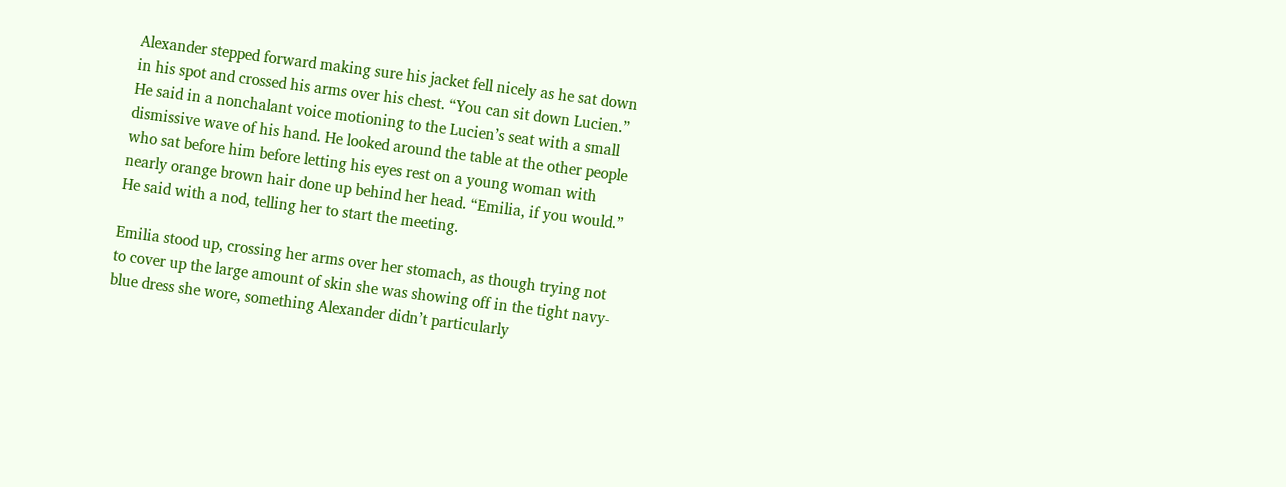Alexander stepped forward making sure his jacket fell nicely as he sat down in his spot and crossed his arms over his chest. “You can sit down Lucien.” He said in a nonchalant voice motioning to the Lucien’s seat with a small dismissive wave of his hand. He looked around the table at the other people who sat before him before letting his eyes rest on a young woman with nearly orange brown hair done up behind her head. “Emilia, if you would.” He said with a nod, telling her to start the meeting.

Emilia stood up, crossing her arms over her stomach, as though trying not to cover up the large amount of skin she was showing off in the tight navy-blue dress she wore, something Alexander didn’t particularly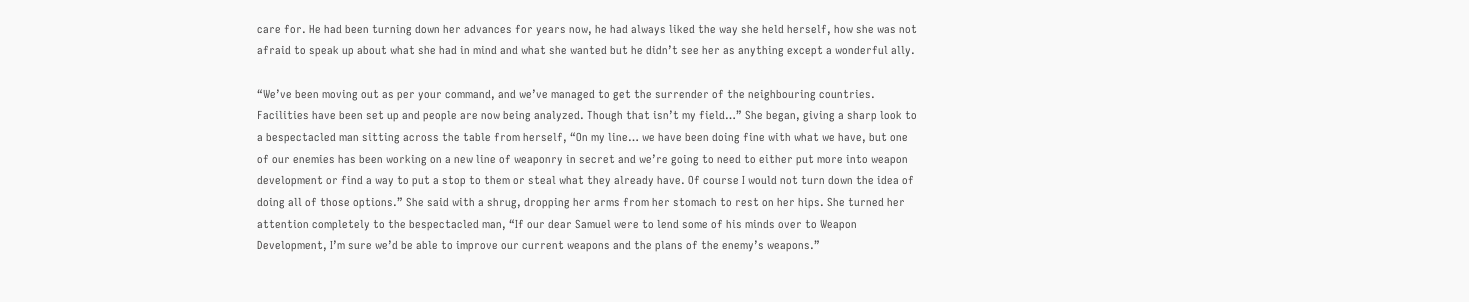care for. He had been turning down her advances for years now, he had always liked the way she held herself, how she was not afraid to speak up about what she had in mind and what she wanted but he didn’t see her as anything except a wonderful ally.

“We’ve been moving out as per your command, and we’ve managed to get the surrender of the neighbouring countries. Facilities have been set up and people are now being analyzed. Though that isn’t my field…” She began, giving a sharp look to a bespectacled man sitting across the table from herself, “On my line… we have been doing fine with what we have, but one of our enemies has been working on a new line of weaponry in secret and we’re going to need to either put more into weapon development or find a way to put a stop to them or steal what they already have. Of course I would not turn down the idea of doing all of those options.” She said with a shrug, dropping her arms from her stomach to rest on her hips. She turned her attention completely to the bespectacled man, “If our dear Samuel were to lend some of his minds over to Weapon Development, I’m sure we’d be able to improve our current weapons and the plans of the enemy’s weapons.”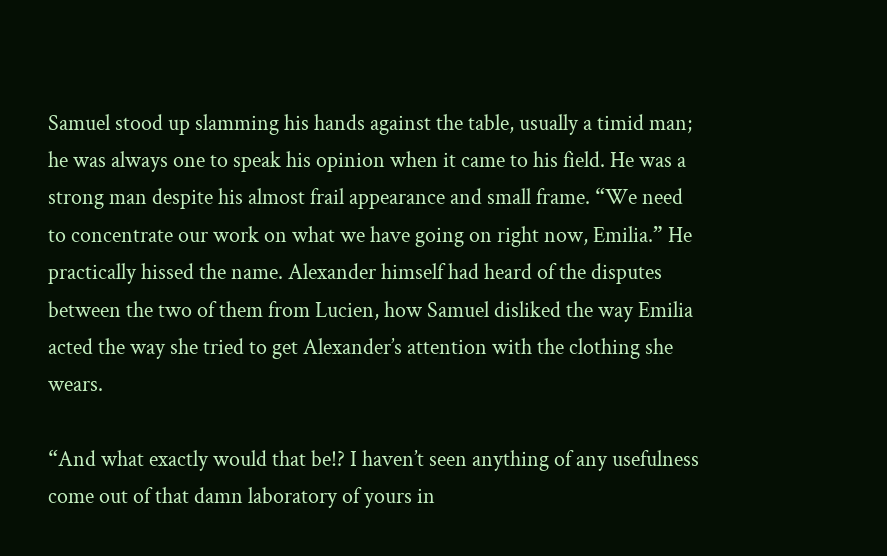Samuel stood up slamming his hands against the table, usually a timid man; he was always one to speak his opinion when it came to his field. He was a strong man despite his almost frail appearance and small frame. “We need to concentrate our work on what we have going on right now, Emilia.” He practically hissed the name. Alexander himself had heard of the disputes between the two of them from Lucien, how Samuel disliked the way Emilia acted the way she tried to get Alexander’s attention with the clothing she wears.

“And what exactly would that be!? I haven’t seen anything of any usefulness come out of that damn laboratory of yours in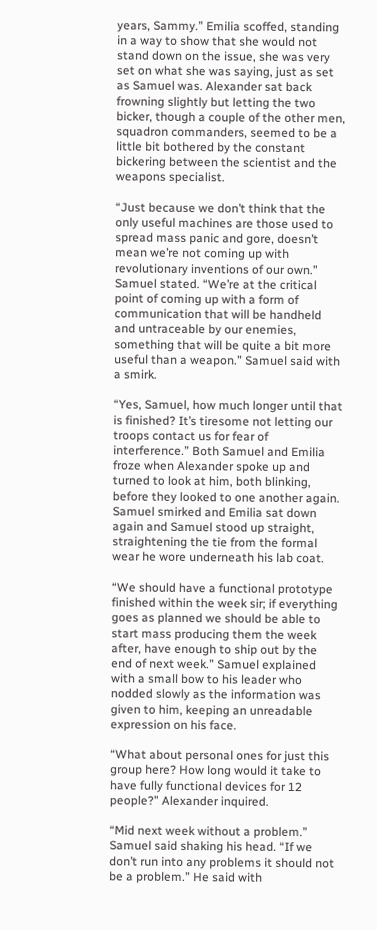years, Sammy.” Emilia scoffed, standing in a way to show that she would not stand down on the issue, she was very set on what she was saying, just as set as Samuel was. Alexander sat back frowning slightly but letting the two bicker, though a couple of the other men, squadron commanders, seemed to be a little bit bothered by the constant bickering between the scientist and the weapons specialist.

“Just because we don’t think that the only useful machines are those used to spread mass panic and gore, doesn’t mean we’re not coming up with revolutionary inventions of our own.” Samuel stated. “We’re at the critical point of coming up with a form of communication that will be handheld and untraceable by our enemies, something that will be quite a bit more useful than a weapon.” Samuel said with a smirk.

“Yes, Samuel, how much longer until that is finished? It’s tiresome not letting our troops contact us for fear of interference.” Both Samuel and Emilia froze when Alexander spoke up and turned to look at him, both blinking, before they looked to one another again. Samuel smirked and Emilia sat down again and Samuel stood up straight, straightening the tie from the formal wear he wore underneath his lab coat.

“We should have a functional prototype finished within the week sir; if everything goes as planned we should be able to start mass producing them the week after, have enough to ship out by the end of next week.” Samuel explained with a small bow to his leader who nodded slowly as the information was given to him, keeping an unreadable expression on his face.

“What about personal ones for just this group here? How long would it take to have fully functional devices for 12 people?” Alexander inquired.

“Mid next week without a problem.” Samuel said shaking his head. “If we don’t run into any problems it should not be a problem.” He said with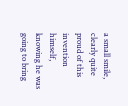a small smile, clearly quite proud of this invention himself, knowing he was going to bring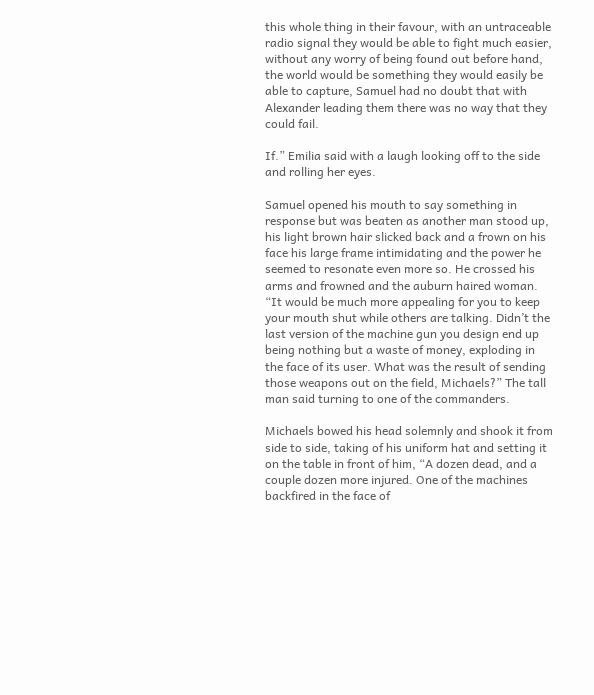this whole thing in their favour, with an untraceable radio signal they would be able to fight much easier, without any worry of being found out before hand, the world would be something they would easily be able to capture, Samuel had no doubt that with Alexander leading them there was no way that they could fail.

If.” Emilia said with a laugh looking off to the side and rolling her eyes.

Samuel opened his mouth to say something in response but was beaten as another man stood up, his light brown hair slicked back and a frown on his face his large frame intimidating and the power he seemed to resonate even more so. He crossed his arms and frowned and the auburn haired woman. “It would be much more appealing for you to keep your mouth shut while others are talking. Didn’t the last version of the machine gun you design end up being nothing but a waste of money, exploding in the face of its user. What was the result of sending those weapons out on the field, Michaels?” The tall man said turning to one of the commanders.

Michaels bowed his head solemnly and shook it from side to side, taking of his uniform hat and setting it on the table in front of him, “A dozen dead, and a couple dozen more injured. One of the machines backfired in the face of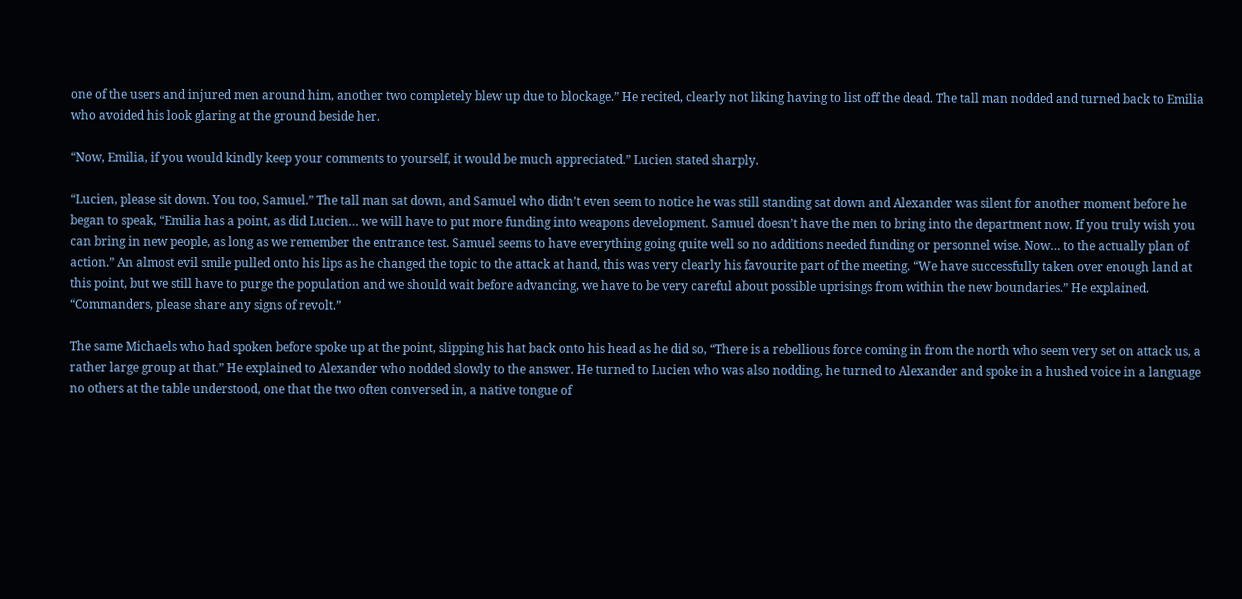one of the users and injured men around him, another two completely blew up due to blockage.” He recited, clearly not liking having to list off the dead. The tall man nodded and turned back to Emilia who avoided his look glaring at the ground beside her.

“Now, Emilia, if you would kindly keep your comments to yourself, it would be much appreciated.” Lucien stated sharply.

“Lucien, please sit down. You too, Samuel.” The tall man sat down, and Samuel who didn’t even seem to notice he was still standing sat down and Alexander was silent for another moment before he began to speak, “Emilia has a point, as did Lucien… we will have to put more funding into weapons development. Samuel doesn’t have the men to bring into the department now. If you truly wish you can bring in new people, as long as we remember the entrance test. Samuel seems to have everything going quite well so no additions needed funding or personnel wise. Now… to the actually plan of action.” An almost evil smile pulled onto his lips as he changed the topic to the attack at hand, this was very clearly his favourite part of the meeting. “We have successfully taken over enough land at this point, but we still have to purge the population and we should wait before advancing, we have to be very careful about possible uprisings from within the new boundaries.” He explained. “Commanders, please share any signs of revolt.”

The same Michaels who had spoken before spoke up at the point, slipping his hat back onto his head as he did so, “There is a rebellious force coming in from the north who seem very set on attack us, a rather large group at that.” He explained to Alexander who nodded slowly to the answer. He turned to Lucien who was also nodding, he turned to Alexander and spoke in a hushed voice in a language no others at the table understood, one that the two often conversed in, a native tongue of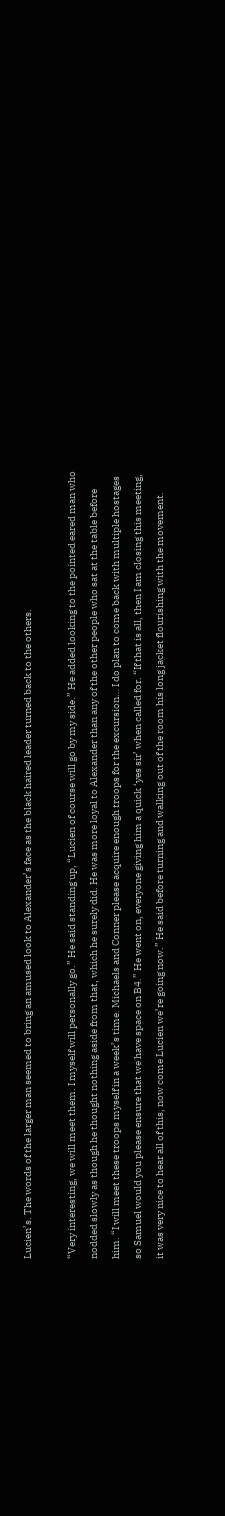Lucien’s. The words of the larger man seemed to bring an amused look to Alexander’s face as the black haired leader turned back to the others.

“Very interesting, we will meet them. I myself will personally go.” He said standing up, “Lucien of course will go by my side.” He added looking to the pointed eared man who nodded slowly as though he thought nothing aside from that, which he surely did. He was more loyal to Alexander than any of the other people who sat at the table before him. “I will meet these troops myself in a week’s time. Michaels and Conner please acquire enough troops for the excursion… I do plan to come back with multiple hostages so Samuel would you please ensure that we have space on B4.” He went on, everyone giving him a quick ‘yes sir’ when called for. “If that is all, then I am closing this meeting, it was very nice to hear all of this, now come Lucien we’re going now.” He said before turning and walking out of the room his long jacket flourishing with the movement.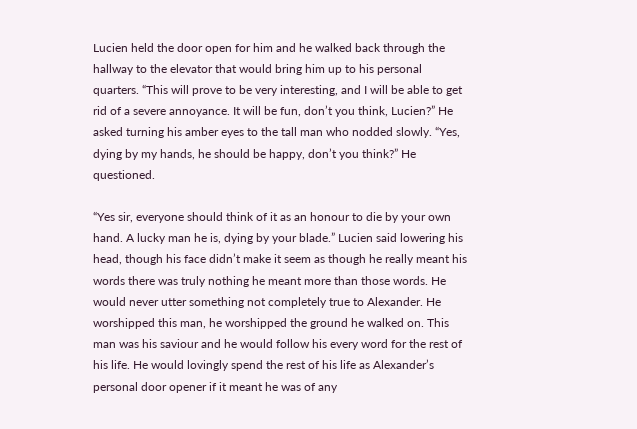Lucien held the door open for him and he walked back through the hallway to the elevator that would bring him up to his personal quarters. “This will prove to be very interesting, and I will be able to get rid of a severe annoyance. It will be fun, don’t you think, Lucien?” He asked turning his amber eyes to the tall man who nodded slowly. “Yes, dying by my hands, he should be happy, don’t you think?” He questioned.

“Yes sir, everyone should think of it as an honour to die by your own hand. A lucky man he is, dying by your blade.” Lucien said lowering his head, though his face didn’t make it seem as though he really meant his words there was truly nothing he meant more than those words. He would never utter something not completely true to Alexander. He worshipped this man, he worshipped the ground he walked on. This man was his saviour and he would follow his every word for the rest of his life. He would lovingly spend the rest of his life as Alexander’s personal door opener if it meant he was of any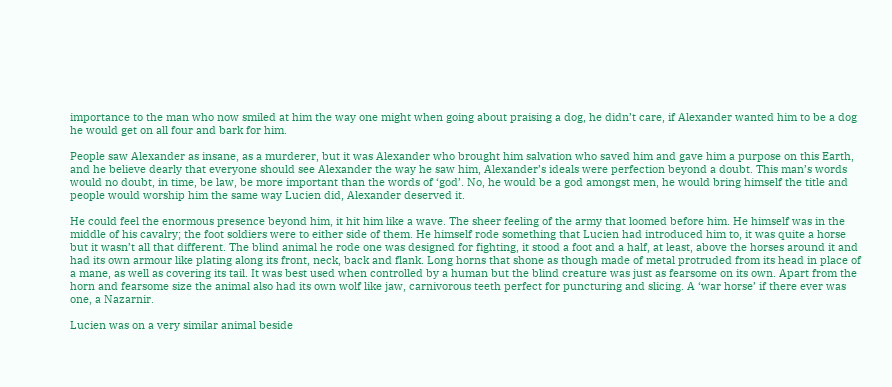importance to the man who now smiled at him the way one might when going about praising a dog, he didn’t care, if Alexander wanted him to be a dog he would get on all four and bark for him.

People saw Alexander as insane, as a murderer, but it was Alexander who brought him salvation who saved him and gave him a purpose on this Earth, and he believe dearly that everyone should see Alexander the way he saw him, Alexander’s ideals were perfection beyond a doubt. This man’s words would no doubt, in time, be law, be more important than the words of ‘god’. No, he would be a god amongst men, he would bring himself the title and people would worship him the same way Lucien did, Alexander deserved it.

He could feel the enormous presence beyond him, it hit him like a wave. The sheer feeling of the army that loomed before him. He himself was in the middle of his cavalry; the foot soldiers were to either side of them. He himself rode something that Lucien had introduced him to, it was quite a horse but it wasn’t all that different. The blind animal he rode one was designed for fighting, it stood a foot and a half, at least, above the horses around it and had its own armour like plating along its front, neck, back and flank. Long horns that shone as though made of metal protruded from its head in place of a mane, as well as covering its tail. It was best used when controlled by a human but the blind creature was just as fearsome on its own. Apart from the horn and fearsome size the animal also had its own wolf like jaw, carnivorous teeth perfect for puncturing and slicing. A ‘war horse’ if there ever was one, a Nazarnir.

Lucien was on a very similar animal beside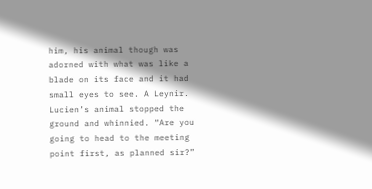him, his animal though was adorned with what was like a blade on its face and it had small eyes to see. A Leynir. Lucien’s animal stopped the ground and whinnied. “Are you going to head to the meeting point first, as planned sir?”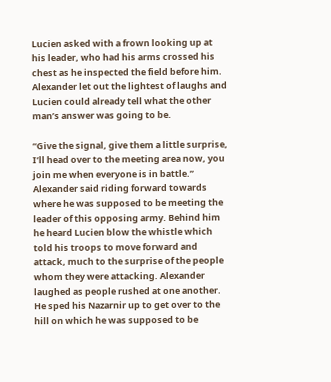Lucien asked with a frown looking up at his leader, who had his arms crossed his chest as he inspected the field before him. Alexander let out the lightest of laughs and Lucien could already tell what the other man’s answer was going to be.

“Give the signal, give them a little surprise, I’ll head over to the meeting area now, you join me when everyone is in battle.” Alexander said riding forward towards where he was supposed to be meeting the leader of this opposing army. Behind him he heard Lucien blow the whistle which told his troops to move forward and attack, much to the surprise of the people whom they were attacking. Alexander laughed as people rushed at one another. He sped his Nazarnir up to get over to the hill on which he was supposed to be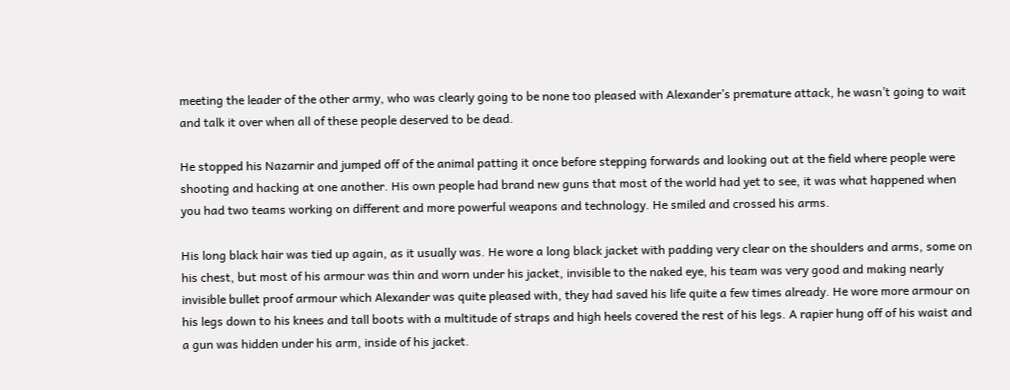meeting the leader of the other army, who was clearly going to be none too pleased with Alexander’s premature attack, he wasn’t going to wait and talk it over when all of these people deserved to be dead.

He stopped his Nazarnir and jumped off of the animal patting it once before stepping forwards and looking out at the field where people were shooting and hacking at one another. His own people had brand new guns that most of the world had yet to see, it was what happened when you had two teams working on different and more powerful weapons and technology. He smiled and crossed his arms.

His long black hair was tied up again, as it usually was. He wore a long black jacket with padding very clear on the shoulders and arms, some on his chest, but most of his armour was thin and worn under his jacket, invisible to the naked eye, his team was very good and making nearly invisible bullet proof armour which Alexander was quite pleased with, they had saved his life quite a few times already. He wore more armour on his legs down to his knees and tall boots with a multitude of straps and high heels covered the rest of his legs. A rapier hung off of his waist and a gun was hidden under his arm, inside of his jacket.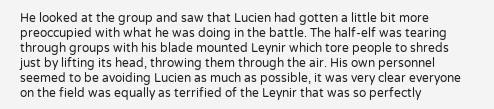He looked at the group and saw that Lucien had gotten a little bit more preoccupied with what he was doing in the battle. The half-elf was tearing through groups with his blade mounted Leynir which tore people to shreds just by lifting its head, throwing them through the air. His own personnel seemed to be avoiding Lucien as much as possible, it was very clear everyone on the field was equally as terrified of the Leynir that was so perfectly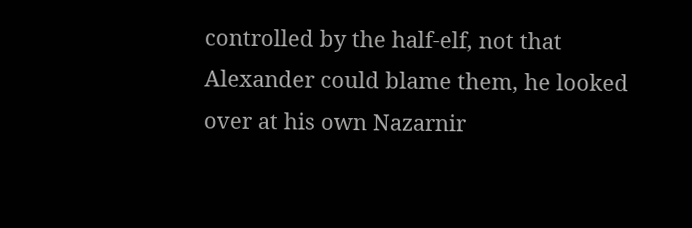controlled by the half-elf, not that Alexander could blame them, he looked over at his own Nazarnir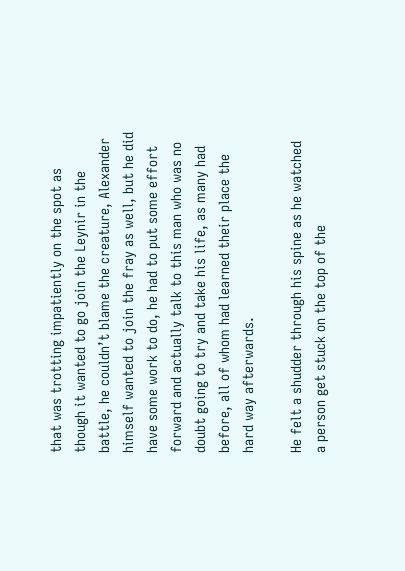that was trotting impatiently on the spot as though it wanted to go join the Leynir in the battle, he couldn’t blame the creature, Alexander himself wanted to join the fray as well, but he did have some work to do, he had to put some effort forward and actually talk to this man who was no doubt going to try and take his life, as many had before, all of whom had learned their place the hard way afterwards.

He felt a shudder through his spine as he watched a person get stuck on the top of the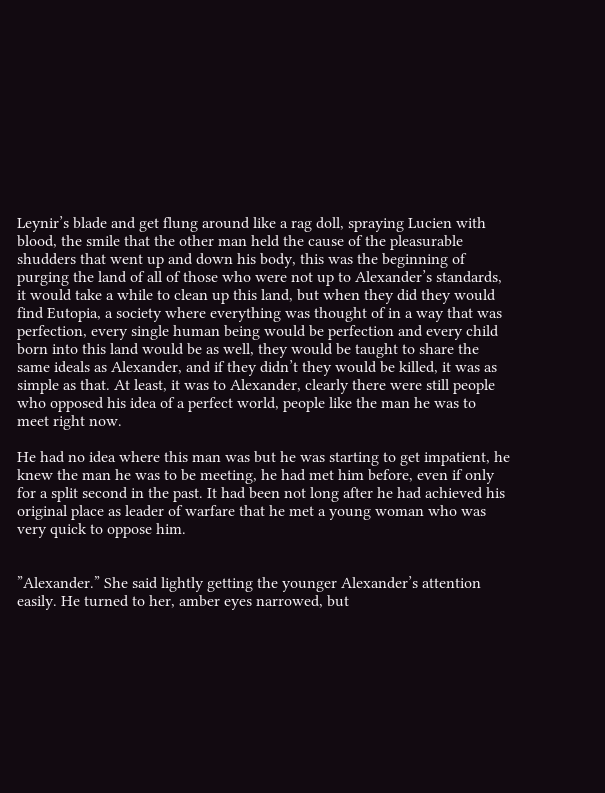Leynir’s blade and get flung around like a rag doll, spraying Lucien with blood, the smile that the other man held the cause of the pleasurable shudders that went up and down his body, this was the beginning of purging the land of all of those who were not up to Alexander’s standards, it would take a while to clean up this land, but when they did they would find Eutopia, a society where everything was thought of in a way that was perfection, every single human being would be perfection and every child born into this land would be as well, they would be taught to share the same ideals as Alexander, and if they didn’t they would be killed, it was as simple as that. At least, it was to Alexander, clearly there were still people who opposed his idea of a perfect world, people like the man he was to meet right now.

He had no idea where this man was but he was starting to get impatient, he knew the man he was to be meeting, he had met him before, even if only for a split second in the past. It had been not long after he had achieved his original place as leader of warfare that he met a young woman who was very quick to oppose him.


”Alexander.” She said lightly getting the younger Alexander’s attention easily. He turned to her, amber eyes narrowed, but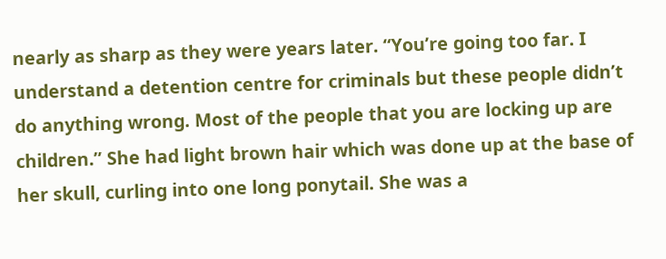nearly as sharp as they were years later. “You’re going too far. I understand a detention centre for criminals but these people didn’t do anything wrong. Most of the people that you are locking up are children.” She had light brown hair which was done up at the base of her skull, curling into one long ponytail. She was a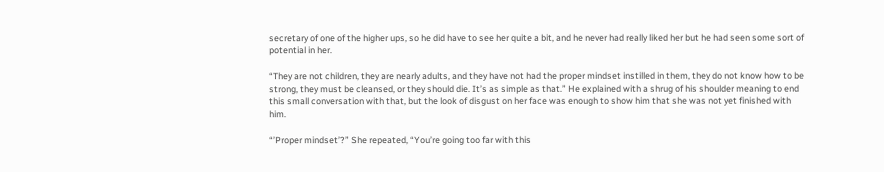secretary of one of the higher ups, so he did have to see her quite a bit, and he never had really liked her but he had seen some sort of potential in her.

“They are not children, they are nearly adults, and they have not had the proper mindset instilled in them, they do not know how to be strong, they must be cleansed, or they should die. It’s as simple as that.” He explained with a shrug of his shoulder meaning to end this small conversation with that, but the look of disgust on her face was enough to show him that she was not yet finished with him.

“’Proper mindset’?” She repeated, “You’re going too far with this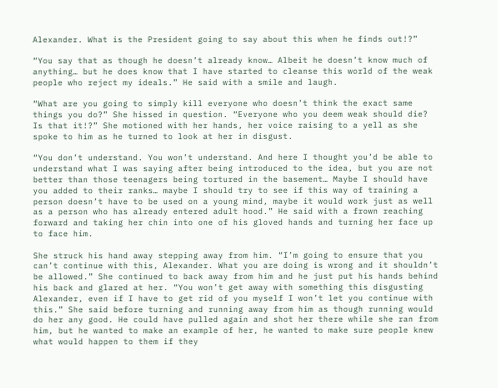Alexander. What is the President going to say about this when he finds out!?”

“You say that as though he doesn’t already know… Albeit he doesn’t know much of anything… but he does know that I have started to cleanse this world of the weak people who reject my ideals.” He said with a smile and laugh.

“What are you going to simply kill everyone who doesn’t think the exact same things you do?” She hissed in question. “Everyone who you deem weak should die? Is that it!?” She motioned with her hands, her voice raising to a yell as she spoke to him as he turned to look at her in disgust.

“You don’t understand. You won’t understand. And here I thought you’d be able to understand what I was saying after being introduced to the idea, but you are not better than those teenagers being tortured in the basement… Maybe I should have you added to their ranks… maybe I should try to see if this way of training a person doesn’t have to be used on a young mind, maybe it would work just as well as a person who has already entered adult hood.” He said with a frown reaching forward and taking her chin into one of his gloved hands and turning her face up to face him.

She struck his hand away stepping away from him. “I’m going to ensure that you can’t continue with this, Alexander. What you are doing is wrong and it shouldn’t be allowed.” She continued to back away from him and he just put his hands behind his back and glared at her. “You won’t get away with something this disgusting Alexander, even if I have to get rid of you myself I won’t let you continue with this.” She said before turning and running away from him as though running would do her any good. He could have pulled again and shot her there while she ran from him, but he wanted to make an example of her, he wanted to make sure people knew what would happen to them if they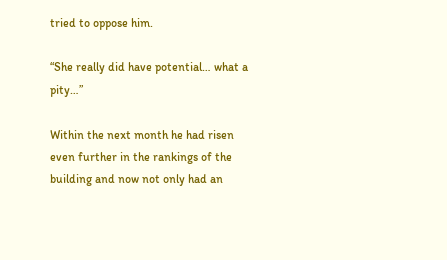tried to oppose him.

“She really did have potential… what a pity…”

Within the next month he had risen even further in the rankings of the building and now not only had an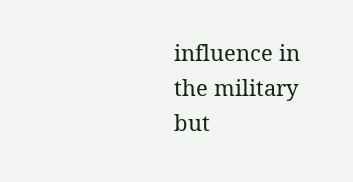influence in the military but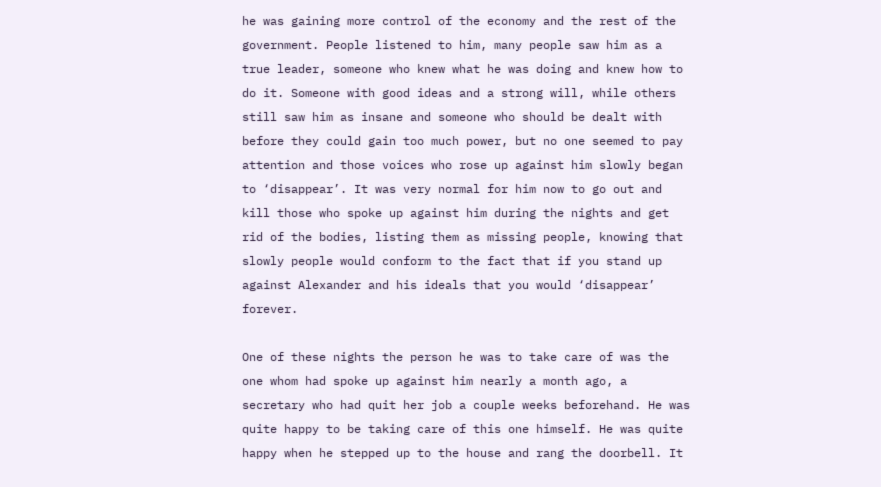he was gaining more control of the economy and the rest of the government. People listened to him, many people saw him as a true leader, someone who knew what he was doing and knew how to do it. Someone with good ideas and a strong will, while others still saw him as insane and someone who should be dealt with before they could gain too much power, but no one seemed to pay attention and those voices who rose up against him slowly began to ‘disappear’. It was very normal for him now to go out and kill those who spoke up against him during the nights and get rid of the bodies, listing them as missing people, knowing that slowly people would conform to the fact that if you stand up against Alexander and his ideals that you would ‘disappear’ forever.

One of these nights the person he was to take care of was the one whom had spoke up against him nearly a month ago, a secretary who had quit her job a couple weeks beforehand. He was quite happy to be taking care of this one himself. He was quite happy when he stepped up to the house and rang the doorbell. It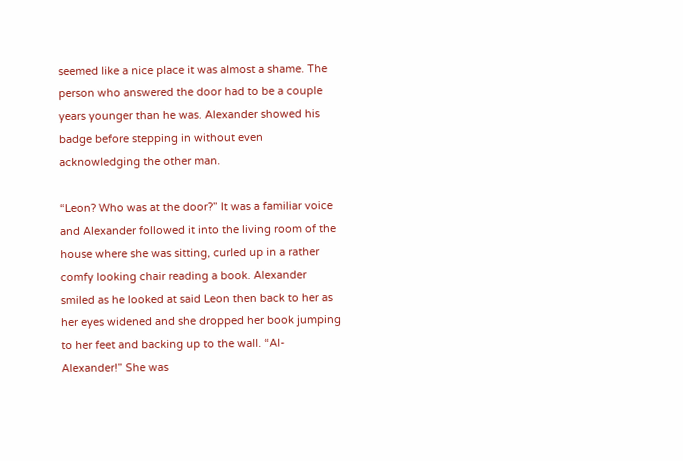seemed like a nice place it was almost a shame. The person who answered the door had to be a couple years younger than he was. Alexander showed his badge before stepping in without even acknowledging the other man.

“Leon? Who was at the door?” It was a familiar voice and Alexander followed it into the living room of the house where she was sitting, curled up in a rather comfy looking chair reading a book. Alexander smiled as he looked at said Leon then back to her as her eyes widened and she dropped her book jumping to her feet and backing up to the wall. “Al-Alexander!” She was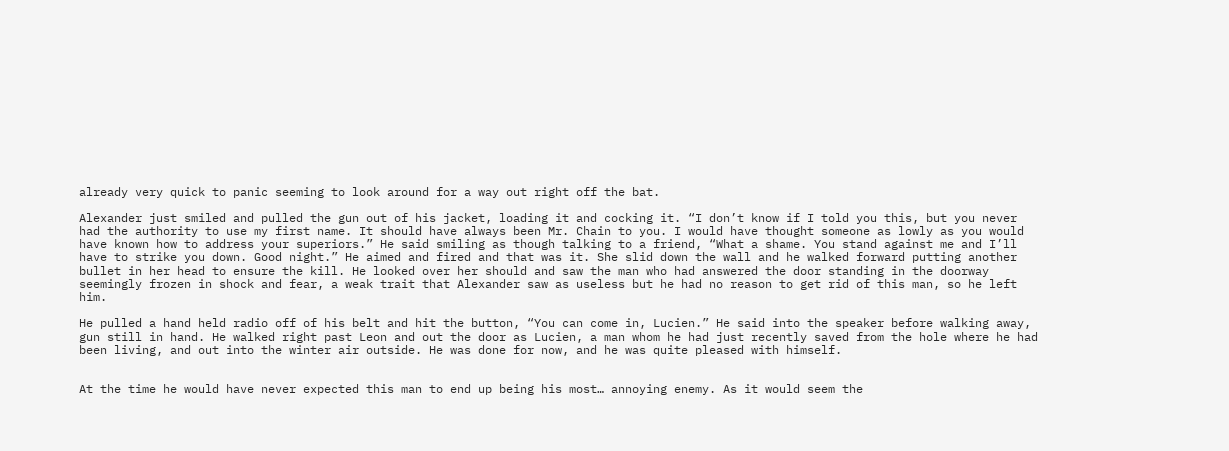already very quick to panic seeming to look around for a way out right off the bat.

Alexander just smiled and pulled the gun out of his jacket, loading it and cocking it. “I don’t know if I told you this, but you never had the authority to use my first name. It should have always been Mr. Chain to you. I would have thought someone as lowly as you would have known how to address your superiors.” He said smiling as though talking to a friend, “What a shame. You stand against me and I’ll have to strike you down. Good night.” He aimed and fired and that was it. She slid down the wall and he walked forward putting another bullet in her head to ensure the kill. He looked over her should and saw the man who had answered the door standing in the doorway seemingly frozen in shock and fear, a weak trait that Alexander saw as useless but he had no reason to get rid of this man, so he left him.

He pulled a hand held radio off of his belt and hit the button, “You can come in, Lucien.” He said into the speaker before walking away, gun still in hand. He walked right past Leon and out the door as Lucien, a man whom he had just recently saved from the hole where he had been living, and out into the winter air outside. He was done for now, and he was quite pleased with himself.


At the time he would have never expected this man to end up being his most… annoying enemy. As it would seem the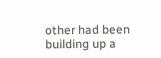other had been building up a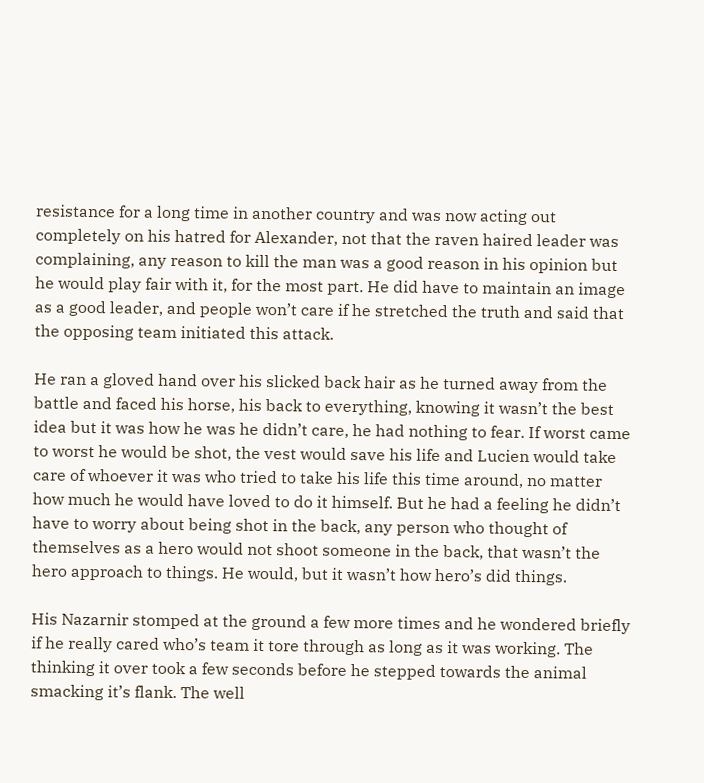resistance for a long time in another country and was now acting out completely on his hatred for Alexander, not that the raven haired leader was complaining, any reason to kill the man was a good reason in his opinion but he would play fair with it, for the most part. He did have to maintain an image as a good leader, and people won’t care if he stretched the truth and said that the opposing team initiated this attack.

He ran a gloved hand over his slicked back hair as he turned away from the battle and faced his horse, his back to everything, knowing it wasn’t the best idea but it was how he was he didn’t care, he had nothing to fear. If worst came to worst he would be shot, the vest would save his life and Lucien would take care of whoever it was who tried to take his life this time around, no matter how much he would have loved to do it himself. But he had a feeling he didn’t have to worry about being shot in the back, any person who thought of themselves as a hero would not shoot someone in the back, that wasn’t the hero approach to things. He would, but it wasn’t how hero’s did things.

His Nazarnir stomped at the ground a few more times and he wondered briefly if he really cared who’s team it tore through as long as it was working. The thinking it over took a few seconds before he stepped towards the animal smacking it’s flank. The well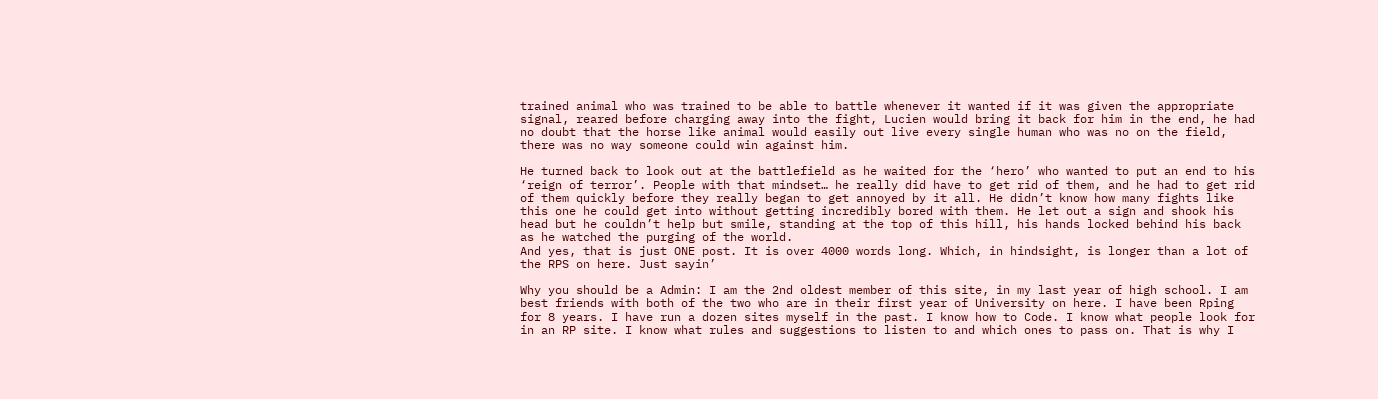trained animal who was trained to be able to battle whenever it wanted if it was given the appropriate signal, reared before charging away into the fight, Lucien would bring it back for him in the end, he had no doubt that the horse like animal would easily out live every single human who was no on the field, there was no way someone could win against him.

He turned back to look out at the battlefield as he waited for the ‘hero’ who wanted to put an end to his ‘reign of terror’. People with that mindset… he really did have to get rid of them, and he had to get rid of them quickly before they really began to get annoyed by it all. He didn’t know how many fights like this one he could get into without getting incredibly bored with them. He let out a sign and shook his head but he couldn’t help but smile, standing at the top of this hill, his hands locked behind his back as he watched the purging of the world.
And yes, that is just ONE post. It is over 4000 words long. Which, in hindsight, is longer than a lot of the RPS on here. Just sayin’

Why you should be a Admin: I am the 2nd oldest member of this site, in my last year of high school. I am best friends with both of the two who are in their first year of University on here. I have been Rping for 8 years. I have run a dozen sites myself in the past. I know how to Code. I know what people look for in an RP site. I know what rules and suggestions to listen to and which ones to pass on. That is why I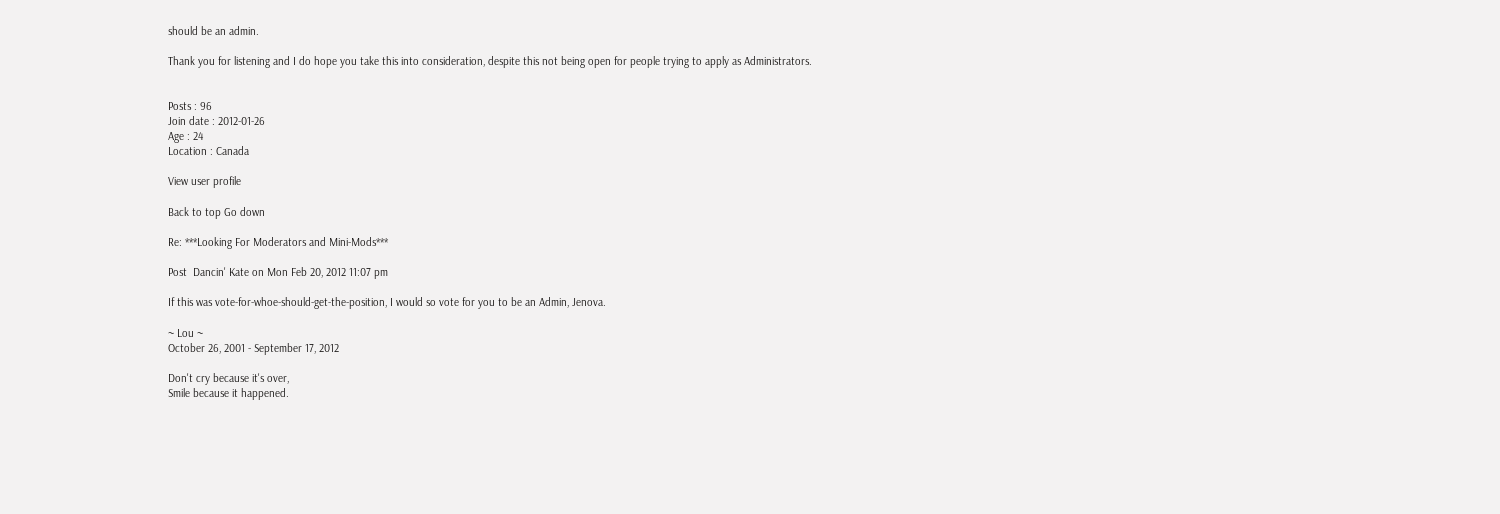should be an admin.

Thank you for listening and I do hope you take this into consideration, despite this not being open for people trying to apply as Administrators.


Posts : 96
Join date : 2012-01-26
Age : 24
Location : Canada

View user profile

Back to top Go down

Re: ***Looking For Moderators and Mini-Mods***

Post  Dancin' Kate on Mon Feb 20, 2012 11:07 pm

If this was vote-for-whoe-should-get-the-position, I would so vote for you to be an Admin, Jenova.

~ Lou ~
October 26, 2001 - September 17, 2012

Don't cry because it's over,
Smile because it happened.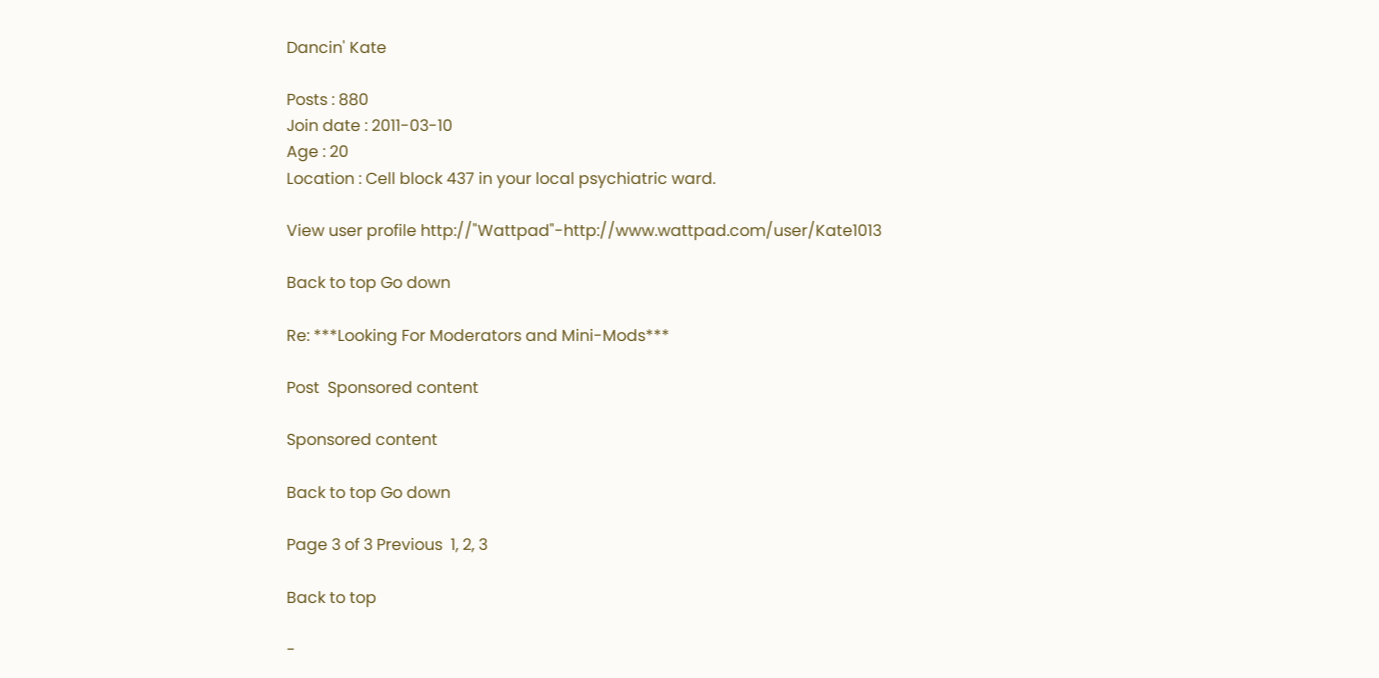Dancin' Kate

Posts : 880
Join date : 2011-03-10
Age : 20
Location : Cell block 437 in your local psychiatric ward.

View user profile http://"Wattpad"-http://www.wattpad.com/user/Kate1013

Back to top Go down

Re: ***Looking For Moderators and Mini-Mods***

Post  Sponsored content

Sponsored content

Back to top Go down

Page 3 of 3 Previous  1, 2, 3

Back to top

-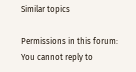Similar topics

Permissions in this forum:
You cannot reply to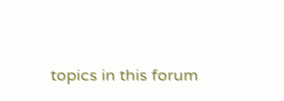topics in this forum